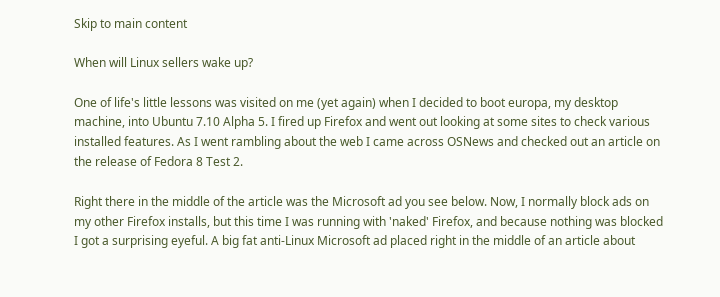Skip to main content

When will Linux sellers wake up?

One of life's little lessons was visited on me (yet again) when I decided to boot europa, my desktop machine, into Ubuntu 7.10 Alpha 5. I fired up Firefox and went out looking at some sites to check various installed features. As I went rambling about the web I came across OSNews and checked out an article on the release of Fedora 8 Test 2.

Right there in the middle of the article was the Microsoft ad you see below. Now, I normally block ads on my other Firefox installs, but this time I was running with 'naked' Firefox, and because nothing was blocked I got a surprising eyeful. A big fat anti-Linux Microsoft ad placed right in the middle of an article about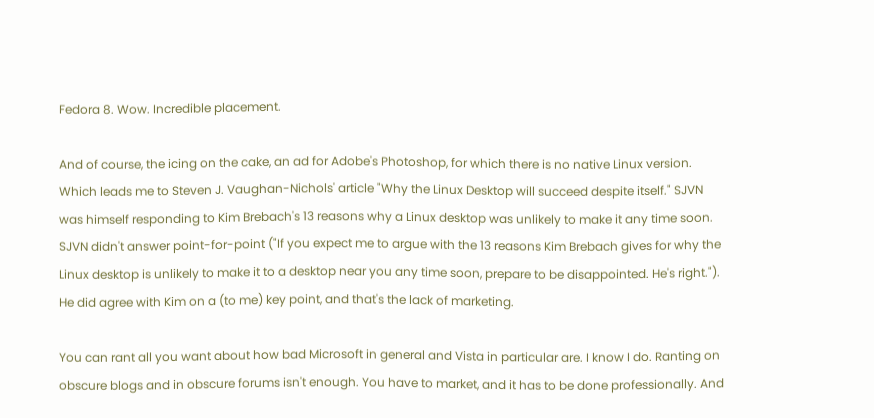Fedora 8. Wow. Incredible placement.

And of course, the icing on the cake, an ad for Adobe's Photoshop, for which there is no native Linux version. Which leads me to Steven J. Vaughan-Nichols' article "Why the Linux Desktop will succeed despite itself." SJVN was himself responding to Kim Brebach's 13 reasons why a Linux desktop was unlikely to make it any time soon. SJVN didn't answer point-for-point ("If you expect me to argue with the 13 reasons Kim Brebach gives for why the Linux desktop is unlikely to make it to a desktop near you any time soon, prepare to be disappointed. He's right."). He did agree with Kim on a (to me) key point, and that's the lack of marketing.

You can rant all you want about how bad Microsoft in general and Vista in particular are. I know I do. Ranting on obscure blogs and in obscure forums isn't enough. You have to market, and it has to be done professionally. And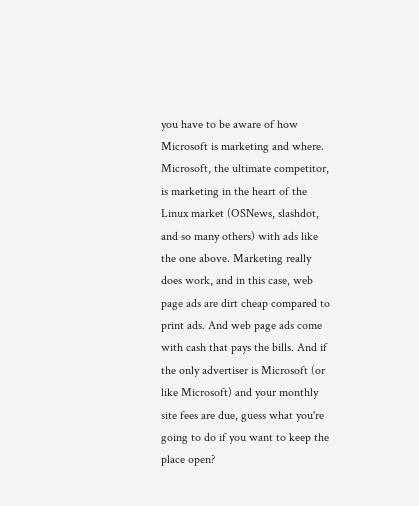you have to be aware of how Microsoft is marketing and where. Microsoft, the ultimate competitor, is marketing in the heart of the Linux market (OSNews, slashdot, and so many others) with ads like the one above. Marketing really does work, and in this case, web page ads are dirt cheap compared to print ads. And web page ads come with cash that pays the bills. And if the only advertiser is Microsoft (or like Microsoft) and your monthly site fees are due, guess what you're going to do if you want to keep the place open?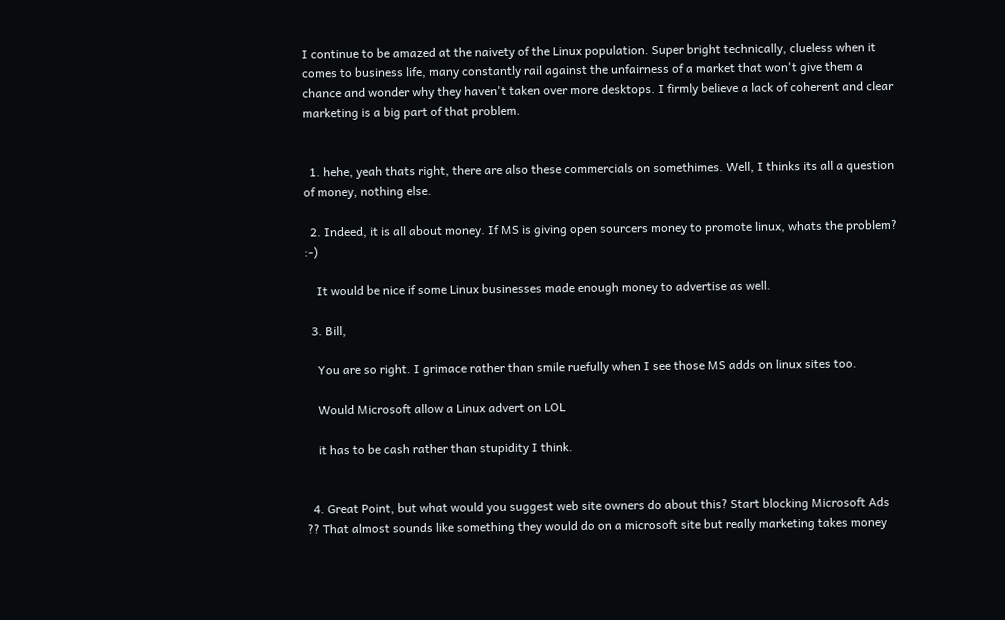I continue to be amazed at the naivety of the Linux population. Super bright technically, clueless when it comes to business life, many constantly rail against the unfairness of a market that won't give them a chance and wonder why they haven't taken over more desktops. I firmly believe a lack of coherent and clear marketing is a big part of that problem.


  1. hehe, yeah thats right, there are also these commercials on somethimes. Well, I thinks its all a question of money, nothing else.

  2. Indeed, it is all about money. If MS is giving open sourcers money to promote linux, whats the problem? :-)

    It would be nice if some Linux businesses made enough money to advertise as well.

  3. Bill,

    You are so right. I grimace rather than smile ruefully when I see those MS adds on linux sites too.

    Would Microsoft allow a Linux advert on LOL

    it has to be cash rather than stupidity I think.


  4. Great Point, but what would you suggest web site owners do about this? Start blocking Microsoft Ads ?? That almost sounds like something they would do on a microsoft site but really marketing takes money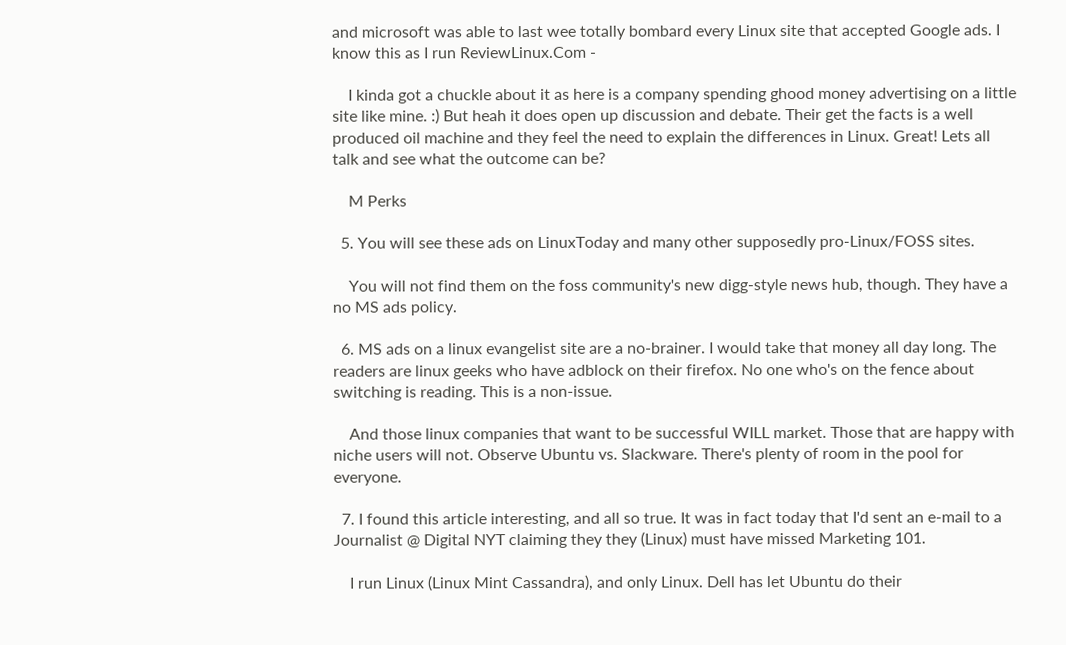and microsoft was able to last wee totally bombard every Linux site that accepted Google ads. I know this as I run ReviewLinux.Com -

    I kinda got a chuckle about it as here is a company spending ghood money advertising on a little site like mine. :) But heah it does open up discussion and debate. Their get the facts is a well produced oil machine and they feel the need to explain the differences in Linux. Great! Lets all talk and see what the outcome can be?

    M Perks

  5. You will see these ads on LinuxToday and many other supposedly pro-Linux/FOSS sites.

    You will not find them on the foss community's new digg-style news hub, though. They have a no MS ads policy.

  6. MS ads on a linux evangelist site are a no-brainer. I would take that money all day long. The readers are linux geeks who have adblock on their firefox. No one who's on the fence about switching is reading. This is a non-issue.

    And those linux companies that want to be successful WILL market. Those that are happy with niche users will not. Observe Ubuntu vs. Slackware. There's plenty of room in the pool for everyone.

  7. I found this article interesting, and all so true. It was in fact today that I'd sent an e-mail to a Journalist @ Digital NYT claiming they they (Linux) must have missed Marketing 101.

    I run Linux (Linux Mint Cassandra), and only Linux. Dell has let Ubuntu do their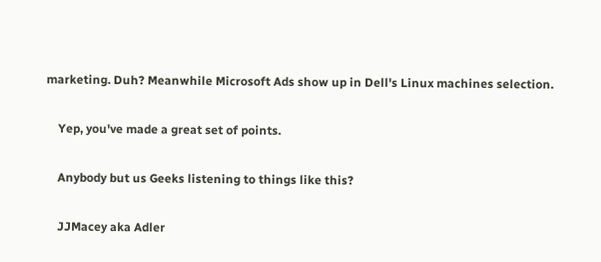marketing. Duh? Meanwhile Microsoft Ads show up in Dell's Linux machines selection.

    Yep, you've made a great set of points.

    Anybody but us Geeks listening to things like this?

    JJMacey aka Adler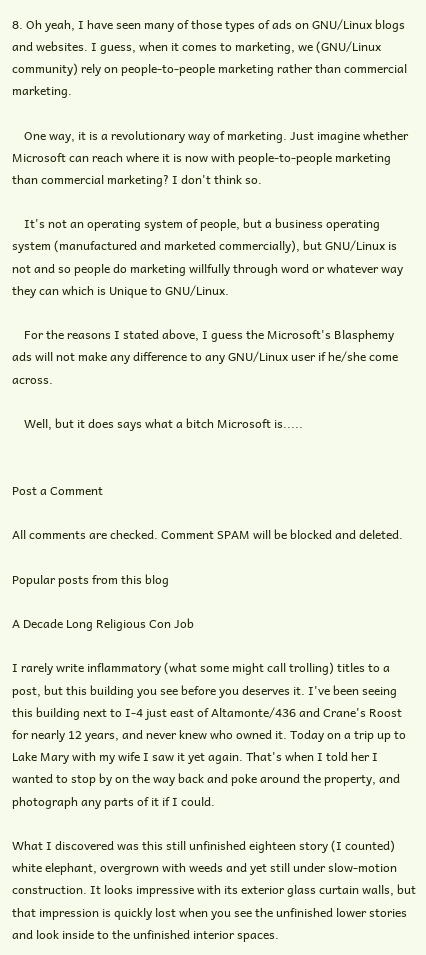8. Oh yeah, I have seen many of those types of ads on GNU/Linux blogs and websites. I guess, when it comes to marketing, we (GNU/Linux community) rely on people-to-people marketing rather than commercial marketing.

    One way, it is a revolutionary way of marketing. Just imagine whether Microsoft can reach where it is now with people-to-people marketing than commercial marketing? I don't think so.

    It's not an operating system of people, but a business operating system (manufactured and marketed commercially), but GNU/Linux is not and so people do marketing willfully through word or whatever way they can which is Unique to GNU/Linux.

    For the reasons I stated above, I guess the Microsoft's Blasphemy ads will not make any difference to any GNU/Linux user if he/she come across.

    Well, but it does says what a bitch Microsoft is.....


Post a Comment

All comments are checked. Comment SPAM will be blocked and deleted.

Popular posts from this blog

A Decade Long Religious Con Job

I rarely write inflammatory (what some might call trolling) titles to a post, but this building you see before you deserves it. I've been seeing this building next to I-4 just east of Altamonte/436 and Crane's Roost for nearly 12 years, and never knew who owned it. Today on a trip up to Lake Mary with my wife I saw it yet again. That's when I told her I wanted to stop by on the way back and poke around the property, and photograph any parts of it if I could.

What I discovered was this still unfinished eighteen story (I counted) white elephant, overgrown with weeds and yet still under slow-motion construction. It looks impressive with its exterior glass curtain walls, but that impression is quickly lost when you see the unfinished lower stories and look inside to the unfinished interior spaces.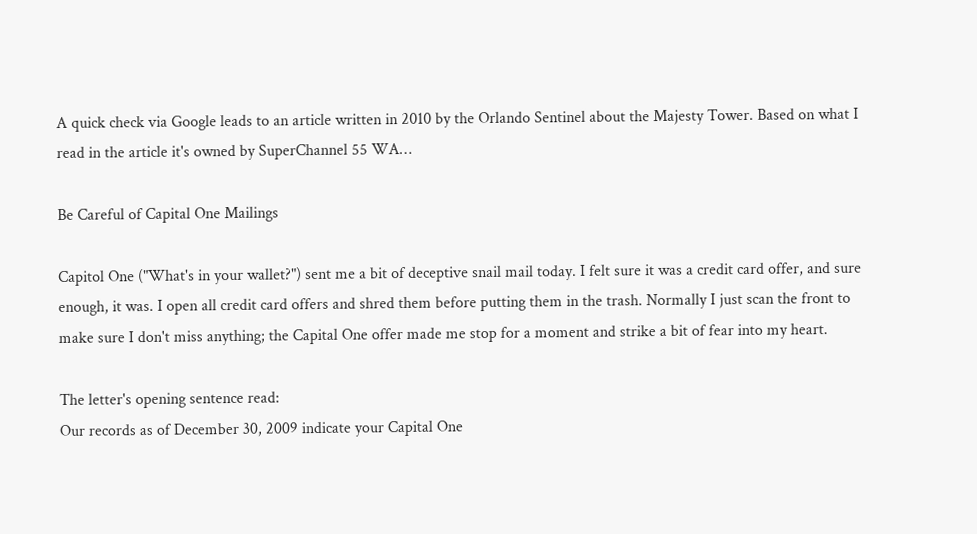A quick check via Google leads to an article written in 2010 by the Orlando Sentinel about the Majesty Tower. Based on what I read in the article it's owned by SuperChannel 55 WA…

Be Careful of Capital One Mailings

Capitol One ("What's in your wallet?") sent me a bit of deceptive snail mail today. I felt sure it was a credit card offer, and sure enough, it was. I open all credit card offers and shred them before putting them in the trash. Normally I just scan the front to make sure I don't miss anything; the Capital One offer made me stop for a moment and strike a bit of fear into my heart.

The letter's opening sentence read:
Our records as of December 30, 2009 indicate your Capital One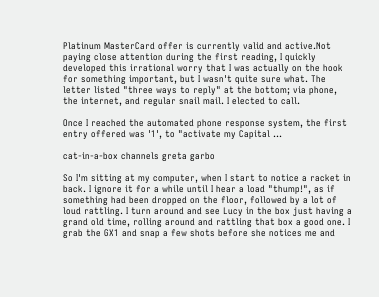Platinum MasterCard offer is currently valid and active.Not paying close attention during the first reading, I quickly developed this irrational worry that I was actually on the hook for something important, but I wasn't quite sure what. The letter listed "three ways to reply" at the bottom; via phone, the internet, and regular snail mail. I elected to call.

Once I reached the automated phone response system, the first entry offered was '1', to "activate my Capital …

cat-in-a-box channels greta garbo

So I'm sitting at my computer, when I start to notice a racket in back. I ignore it for a while until I hear a load "thump!", as if something had been dropped on the floor, followed by a lot of loud rattling. I turn around and see Lucy in the box just having a grand old time, rolling around and rattling that box a good one. I grab the GX1 and snap a few shots before she notices me and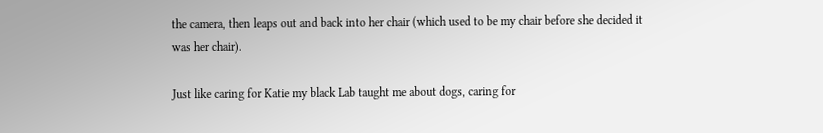the camera, then leaps out and back into her chair (which used to be my chair before she decided it was her chair).

Just like caring for Katie my black Lab taught me about dogs, caring for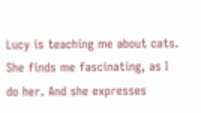Lucy is teaching me about cats. She finds me fascinating, as I do her. And she expresses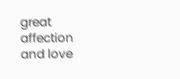great affection and love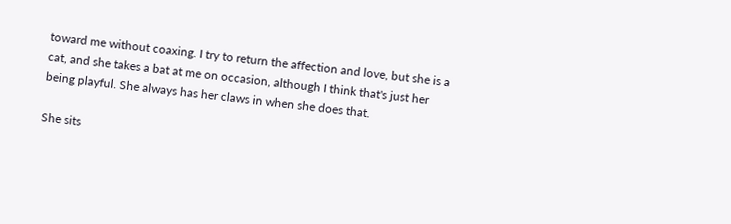toward me without coaxing. I try to return the affection and love, but she is a cat, and she takes a bat at me on occasion, although I think that's just her being playful. She always has her claws in when she does that.

She sits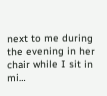next to me during the evening in her chair while I sit in mi…